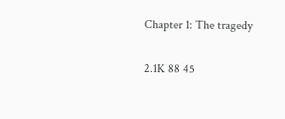Chapter 1: The tragedy

2.1K 88 45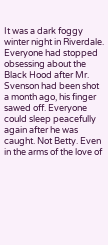It was a dark foggy winter night in Riverdale. Everyone had stopped obsessing about the Black Hood after Mr. Svenson had been shot a month ago, his finger sawed off. Everyone could sleep peacefully again after he was caught. Not Betty. Even in the arms of the love of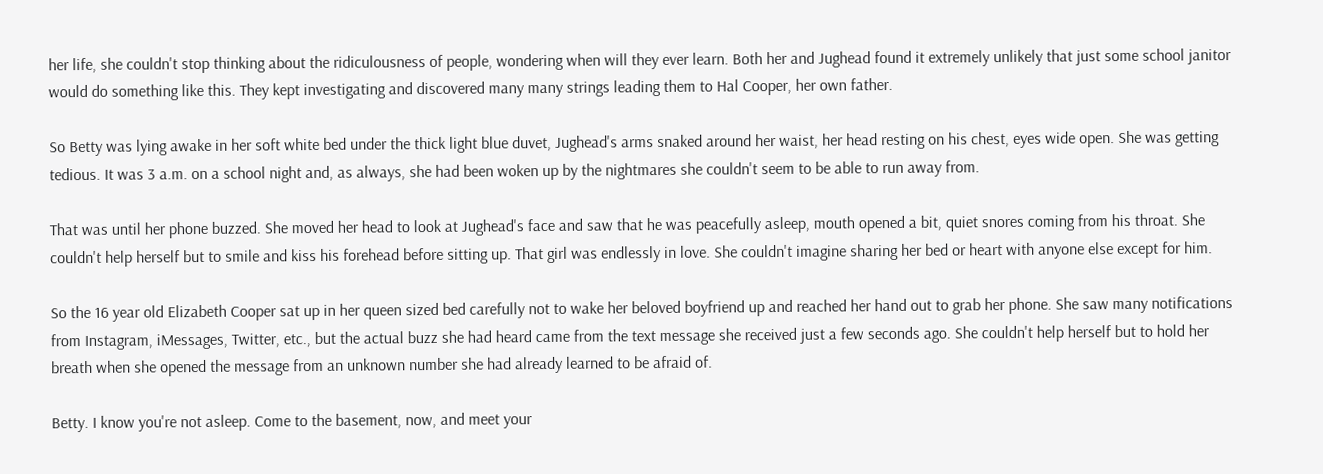her life, she couldn't stop thinking about the ridiculousness of people, wondering when will they ever learn. Both her and Jughead found it extremely unlikely that just some school janitor would do something like this. They kept investigating and discovered many many strings leading them to Hal Cooper, her own father.

So Betty was lying awake in her soft white bed under the thick light blue duvet, Jughead's arms snaked around her waist, her head resting on his chest, eyes wide open. She was getting tedious. It was 3 a.m. on a school night and, as always, she had been woken up by the nightmares she couldn't seem to be able to run away from.

That was until her phone buzzed. She moved her head to look at Jughead's face and saw that he was peacefully asleep, mouth opened a bit, quiet snores coming from his throat. She couldn't help herself but to smile and kiss his forehead before sitting up. That girl was endlessly in love. She couldn't imagine sharing her bed or heart with anyone else except for him.

So the 16 year old Elizabeth Cooper sat up in her queen sized bed carefully not to wake her beloved boyfriend up and reached her hand out to grab her phone. She saw many notifications from Instagram, iMessages, Twitter, etc., but the actual buzz she had heard came from the text message she received just a few seconds ago. She couldn't help herself but to hold her breath when she opened the message from an unknown number she had already learned to be afraid of.

Betty. I know you're not asleep. Come to the basement, now, and meet your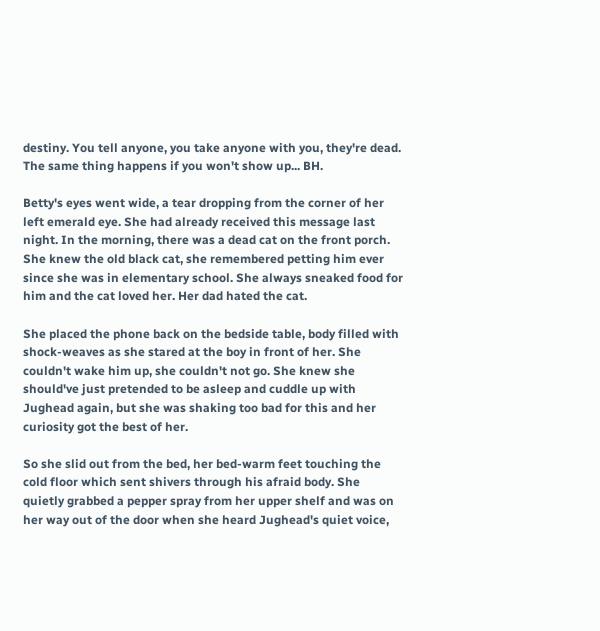destiny. You tell anyone, you take anyone with you, they're dead. The same thing happens if you won't show up... BH.

Betty's eyes went wide, a tear dropping from the corner of her left emerald eye. She had already received this message last night. In the morning, there was a dead cat on the front porch. She knew the old black cat, she remembered petting him ever since she was in elementary school. She always sneaked food for him and the cat loved her. Her dad hated the cat.

She placed the phone back on the bedside table, body filled with shock-weaves as she stared at the boy in front of her. She couldn't wake him up, she couldn't not go. She knew she should've just pretended to be asleep and cuddle up with Jughead again, but she was shaking too bad for this and her curiosity got the best of her.

So she slid out from the bed, her bed-warm feet touching the cold floor which sent shivers through his afraid body. She quietly grabbed a pepper spray from her upper shelf and was on her way out of the door when she heard Jughead's quiet voice,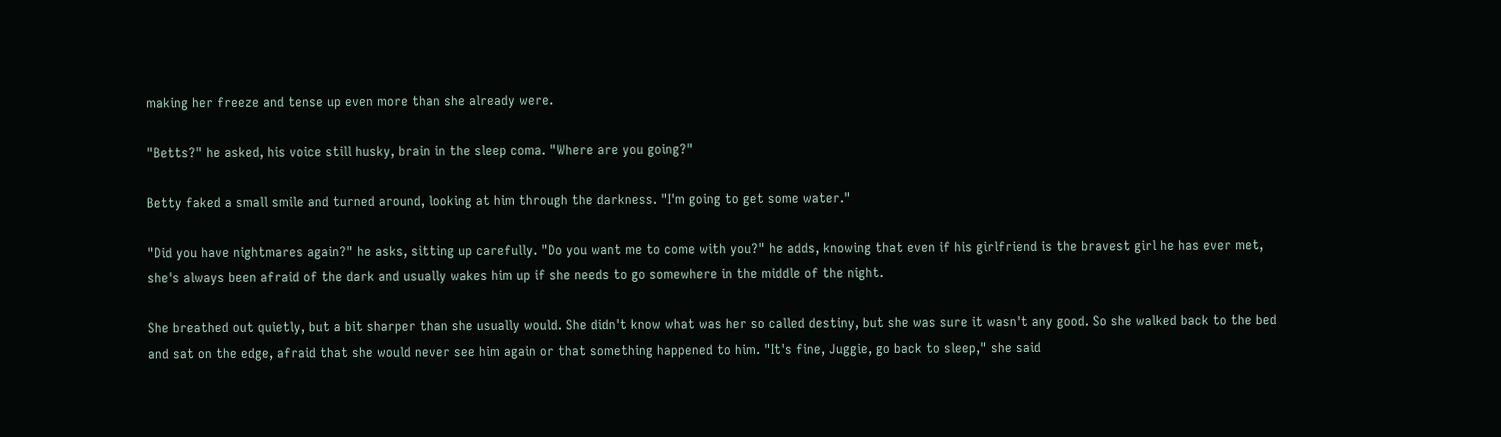making her freeze and tense up even more than she already were.

"Betts?" he asked, his voice still husky, brain in the sleep coma. "Where are you going?"

Betty faked a small smile and turned around, looking at him through the darkness. "I'm going to get some water."

"Did you have nightmares again?" he asks, sitting up carefully. "Do you want me to come with you?" he adds, knowing that even if his girlfriend is the bravest girl he has ever met, she's always been afraid of the dark and usually wakes him up if she needs to go somewhere in the middle of the night.

She breathed out quietly, but a bit sharper than she usually would. She didn't know what was her so called destiny, but she was sure it wasn't any good. So she walked back to the bed and sat on the edge, afraid that she would never see him again or that something happened to him. "It's fine, Juggie, go back to sleep," she said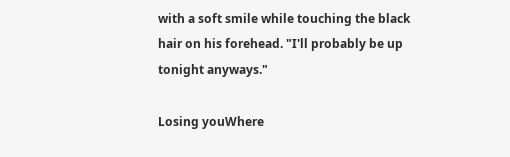with a soft smile while touching the black hair on his forehead. "I'll probably be up tonight anyways."

Losing youWhere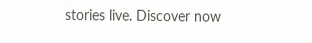stories live. Discover now